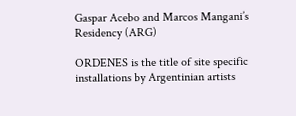Gaspar Acebo and Marcos Mangani’s Residency (ARG)

ORDENES is the title of site specific installations by Argentinian artists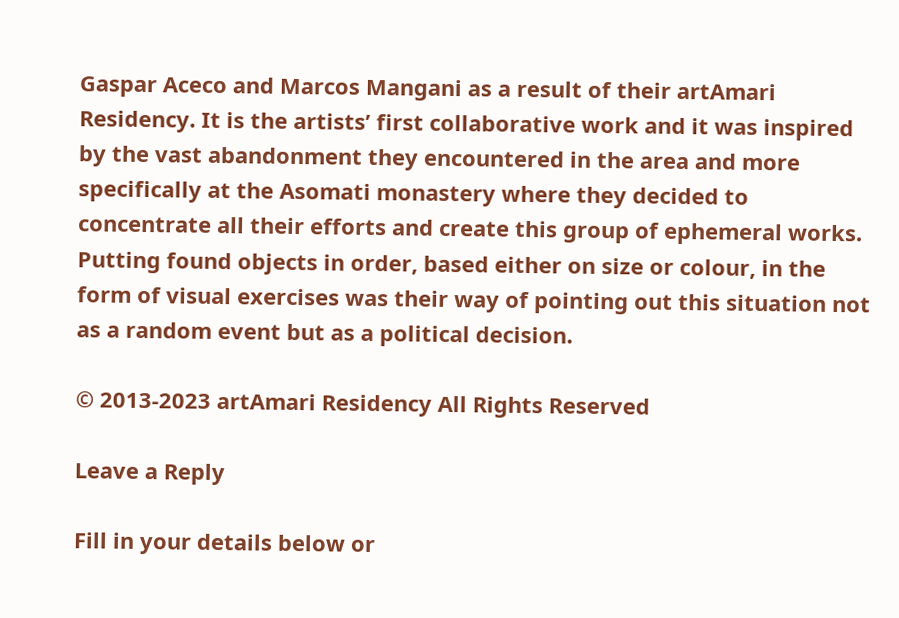Gaspar Aceco and Marcos Mangani as a result of their artAmari Residency. It is the artists’ first collaborative work and it was inspired by the vast abandonment they encountered in the area and more specifically at the Asomati monastery where they decided to concentrate all their efforts and create this group of ephemeral works. Putting found objects in order, based either on size or colour, in the form of visual exercises was their way of pointing out this situation not as a random event but as a political decision.

© 2013-2023 artAmari Residency All Rights Reserved

Leave a Reply

Fill in your details below or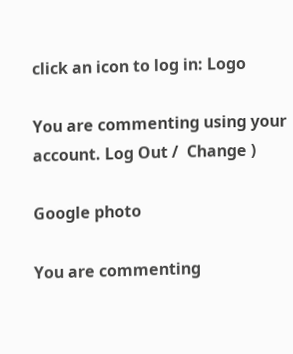click an icon to log in: Logo

You are commenting using your account. Log Out /  Change )

Google photo

You are commenting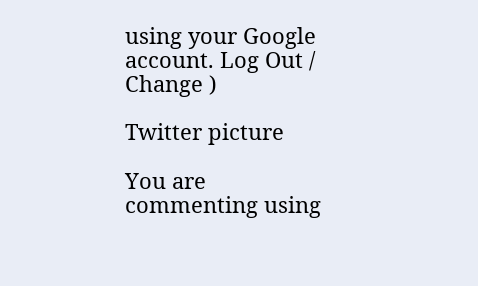using your Google account. Log Out /  Change )

Twitter picture

You are commenting using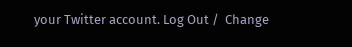your Twitter account. Log Out /  Change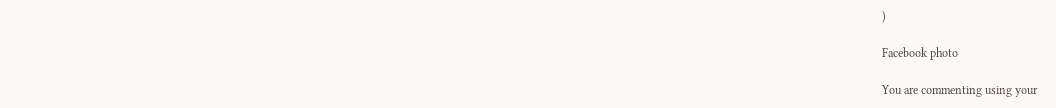)

Facebook photo

You are commenting using your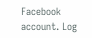Facebook account. Log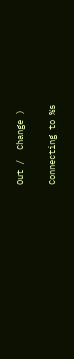Out /  Change )

Connecting to %s